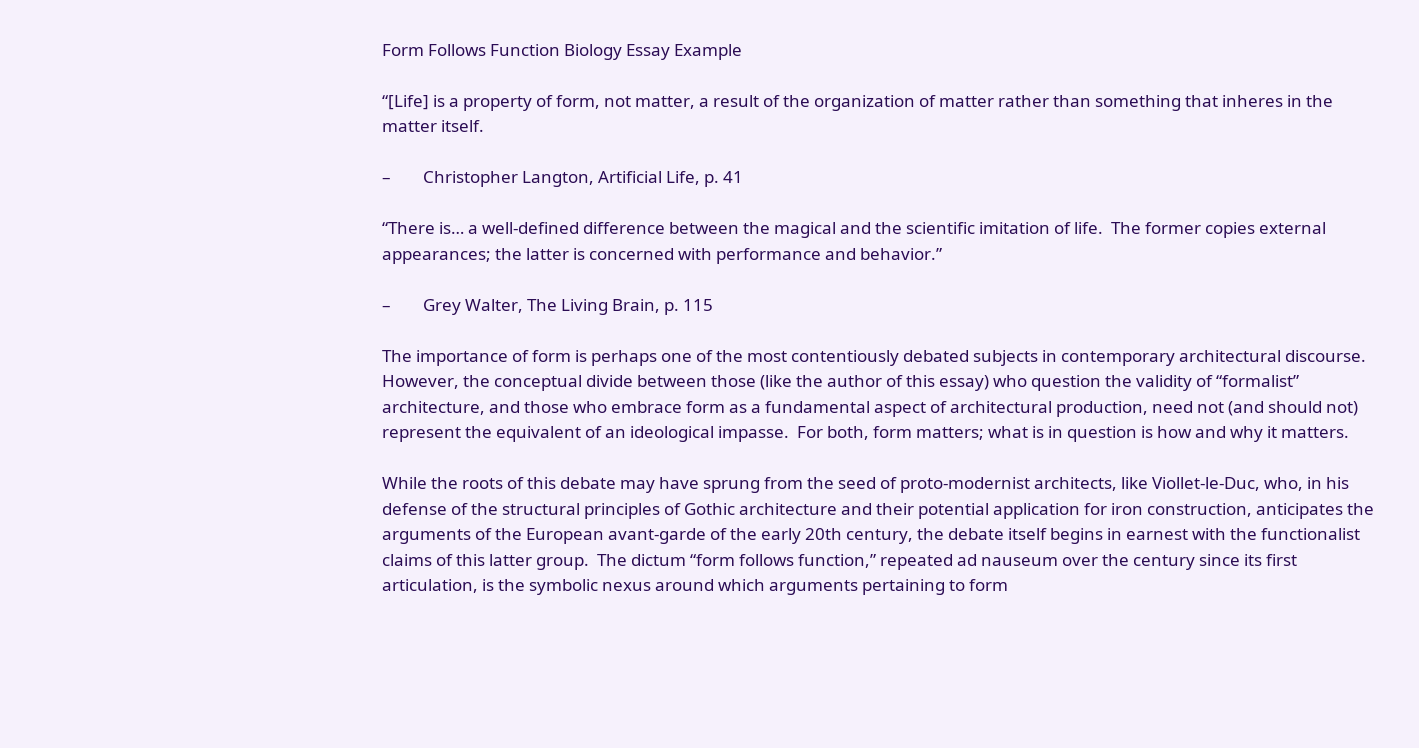Form Follows Function Biology Essay Example

“[Life] is a property of form, not matter, a result of the organization of matter rather than something that inheres in the matter itself.

–        Christopher Langton, Artificial Life, p. 41

“There is… a well-defined difference between the magical and the scientific imitation of life.  The former copies external appearances; the latter is concerned with performance and behavior.”

–        Grey Walter, The Living Brain, p. 115

The importance of form is perhaps one of the most contentiously debated subjects in contemporary architectural discourse.  However, the conceptual divide between those (like the author of this essay) who question the validity of “formalist” architecture, and those who embrace form as a fundamental aspect of architectural production, need not (and should not) represent the equivalent of an ideological impasse.  For both, form matters; what is in question is how and why it matters.

While the roots of this debate may have sprung from the seed of proto-modernist architects, like Viollet-le-Duc, who, in his defense of the structural principles of Gothic architecture and their potential application for iron construction, anticipates the arguments of the European avant-garde of the early 20th century, the debate itself begins in earnest with the functionalist claims of this latter group.  The dictum “form follows function,” repeated ad nauseum over the century since its first articulation, is the symbolic nexus around which arguments pertaining to form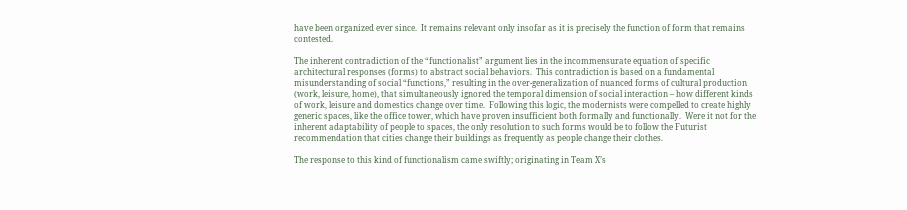have been organized ever since.  It remains relevant only insofar as it is precisely the function of form that remains contested.

The inherent contradiction of the “functionalist” argument lies in the incommensurate equation of specific architectural responses (forms) to abstract social behaviors.  This contradiction is based on a fundamental misunderstanding of social “functions,” resulting in the over-generalization of nuanced forms of cultural production (work, leisure, home), that simultaneously ignored the temporal dimension of social interaction – how different kinds of work, leisure and domestics change over time.  Following this logic, the modernists were compelled to create highly generic spaces, like the office tower, which have proven insufficient both formally and functionally.  Were it not for the inherent adaptability of people to spaces, the only resolution to such forms would be to follow the Futurist recommendation that cities change their buildings as frequently as people change their clothes.

The response to this kind of functionalism came swiftly; originating in Team X’s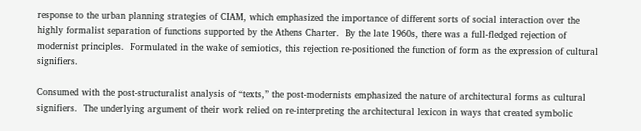response to the urban planning strategies of CIAM, which emphasized the importance of different sorts of social interaction over the highly formalist separation of functions supported by the Athens Charter.  By the late 1960s, there was a full-fledged rejection of modernist principles.  Formulated in the wake of semiotics, this rejection re-positioned the function of form as the expression of cultural signifiers.

Consumed with the post-structuralist analysis of “texts,” the post-modernists emphasized the nature of architectural forms as cultural signifiers.  The underlying argument of their work relied on re-interpreting the architectural lexicon in ways that created symbolic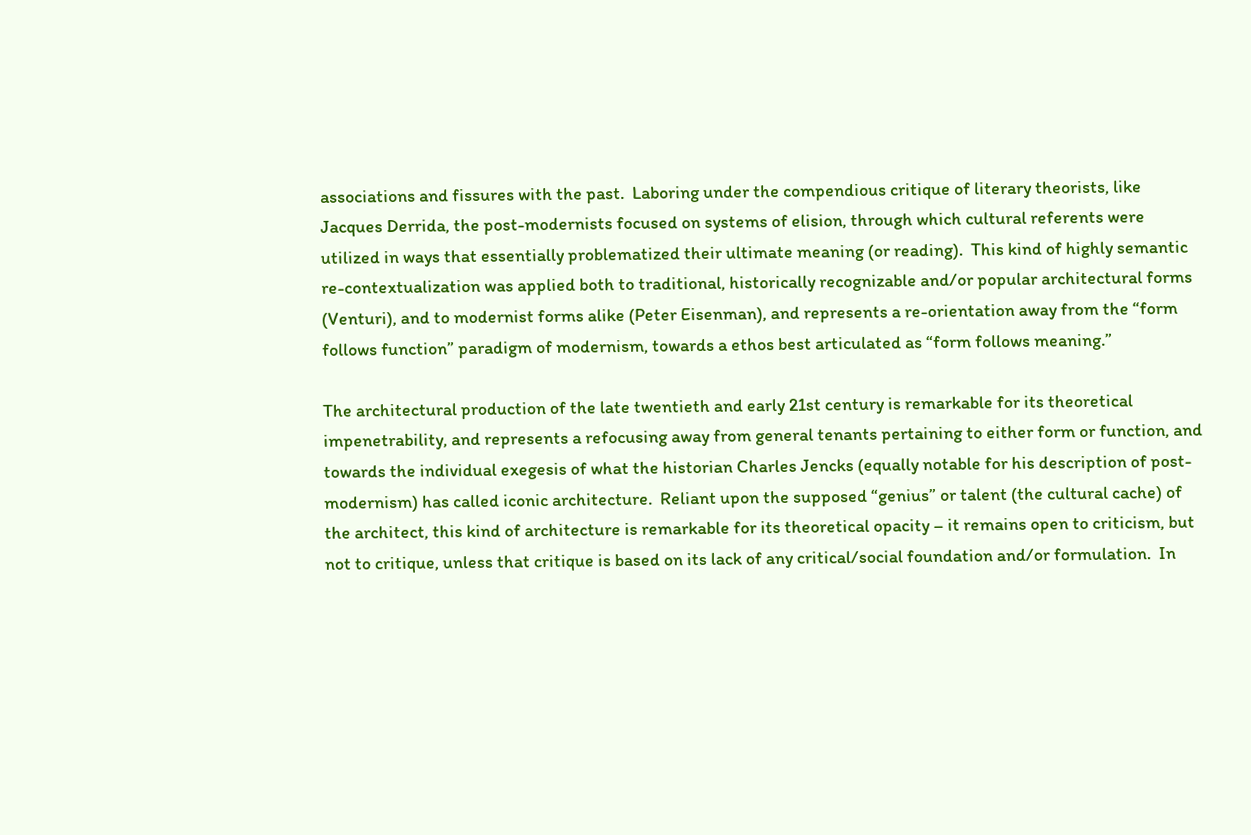associations and fissures with the past.  Laboring under the compendious critique of literary theorists, like Jacques Derrida, the post-modernists focused on systems of elision, through which cultural referents were utilized in ways that essentially problematized their ultimate meaning (or reading).  This kind of highly semantic re-contextualization was applied both to traditional, historically recognizable and/or popular architectural forms (Venturi), and to modernist forms alike (Peter Eisenman), and represents a re-orientation away from the “form follows function” paradigm of modernism, towards a ethos best articulated as “form follows meaning.”

The architectural production of the late twentieth and early 21st century is remarkable for its theoretical impenetrability, and represents a refocusing away from general tenants pertaining to either form or function, and towards the individual exegesis of what the historian Charles Jencks (equally notable for his description of post-modernism) has called iconic architecture.  Reliant upon the supposed “genius” or talent (the cultural cache) of the architect, this kind of architecture is remarkable for its theoretical opacity – it remains open to criticism, but not to critique, unless that critique is based on its lack of any critical/social foundation and/or formulation.  In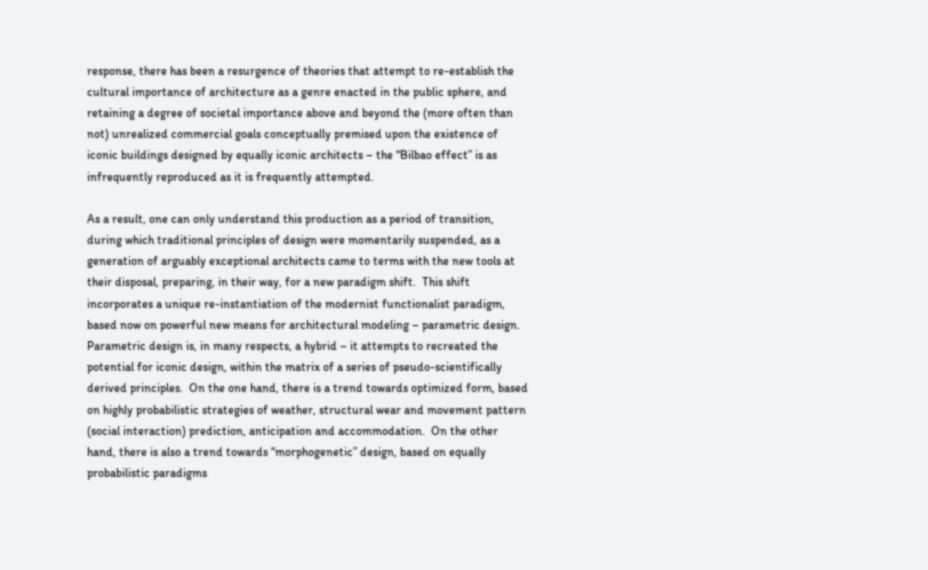response, there has been a resurgence of theories that attempt to re-establish the cultural importance of architecture as a genre enacted in the public sphere, and retaining a degree of societal importance above and beyond the (more often than not) unrealized commercial goals conceptually premised upon the existence of iconic buildings designed by equally iconic architects – the “Bilbao effect” is as infrequently reproduced as it is frequently attempted.

As a result, one can only understand this production as a period of transition, during which traditional principles of design were momentarily suspended, as a generation of arguably exceptional architects came to terms with the new tools at their disposal, preparing, in their way, for a new paradigm shift.  This shift incorporates a unique re-instantiation of the modernist functionalist paradigm, based now on powerful new means for architectural modeling – parametric design.  Parametric design is, in many respects, a hybrid – it attempts to recreated the potential for iconic design, within the matrix of a series of pseudo-scientifically derived principles.  On the one hand, there is a trend towards optimized form, based on highly probabilistic strategies of weather, structural wear and movement pattern (social interaction) prediction, anticipation and accommodation.  On the other hand, there is also a trend towards “morphogenetic” design, based on equally probabilistic paradigms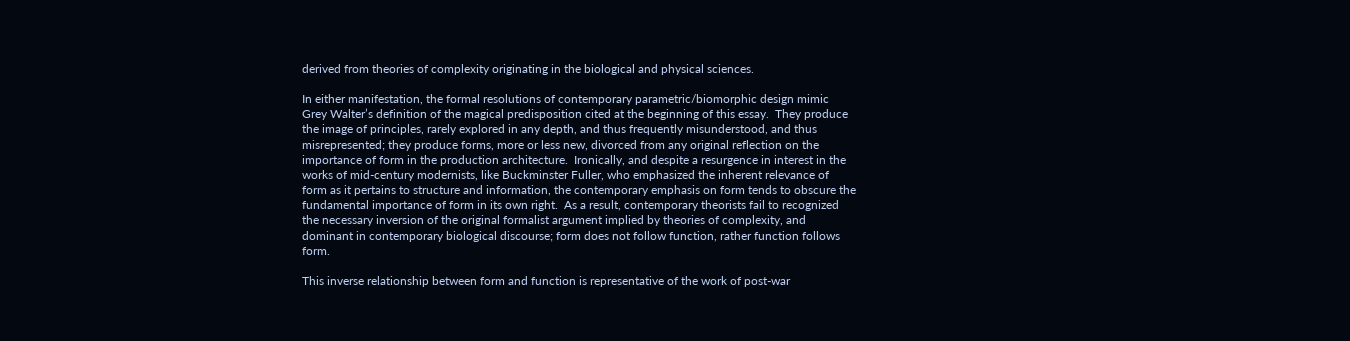derived from theories of complexity originating in the biological and physical sciences.

In either manifestation, the formal resolutions of contemporary parametric/biomorphic design mimic Grey Walter’s definition of the magical predisposition cited at the beginning of this essay.  They produce the image of principles, rarely explored in any depth, and thus frequently misunderstood, and thus misrepresented; they produce forms, more or less new, divorced from any original reflection on the importance of form in the production architecture.  Ironically, and despite a resurgence in interest in the works of mid-century modernists, like Buckminster Fuller, who emphasized the inherent relevance of form as it pertains to structure and information, the contemporary emphasis on form tends to obscure the fundamental importance of form in its own right.  As a result, contemporary theorists fail to recognized the necessary inversion of the original formalist argument implied by theories of complexity, and dominant in contemporary biological discourse; form does not follow function, rather function follows form.

This inverse relationship between form and function is representative of the work of post-war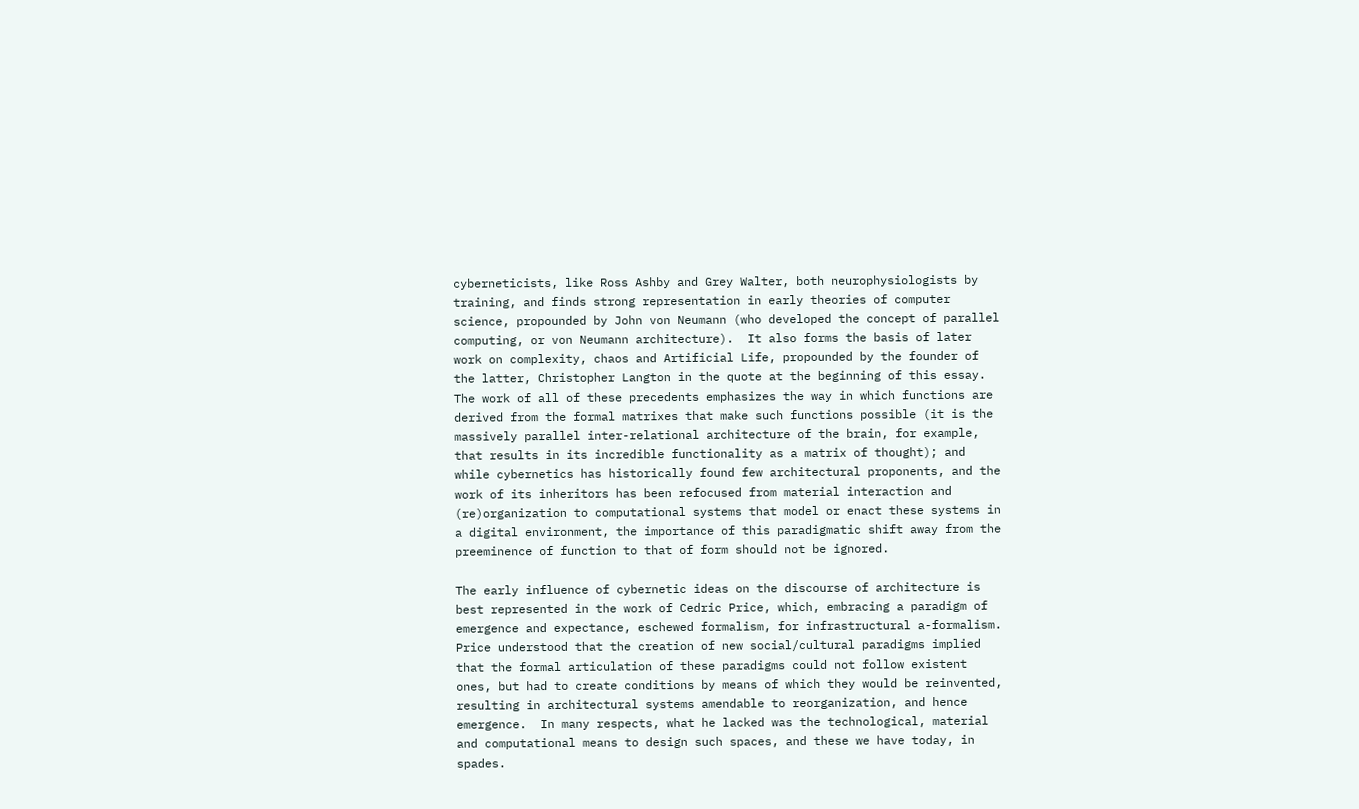cyberneticists, like Ross Ashby and Grey Walter, both neurophysiologists by training, and finds strong representation in early theories of computer science, propounded by John von Neumann (who developed the concept of parallel computing, or von Neumann architecture).  It also forms the basis of later work on complexity, chaos and Artificial Life, propounded by the founder of the latter, Christopher Langton in the quote at the beginning of this essay.   The work of all of these precedents emphasizes the way in which functions are derived from the formal matrixes that make such functions possible (it is the massively parallel inter-relational architecture of the brain, for example, that results in its incredible functionality as a matrix of thought); and while cybernetics has historically found few architectural proponents, and the work of its inheritors has been refocused from material interaction and (re)organization to computational systems that model or enact these systems in a digital environment, the importance of this paradigmatic shift away from the preeminence of function to that of form should not be ignored.

The early influence of cybernetic ideas on the discourse of architecture is best represented in the work of Cedric Price, which, embracing a paradigm of emergence and expectance, eschewed formalism, for infrastructural a-formalism.  Price understood that the creation of new social/cultural paradigms implied that the formal articulation of these paradigms could not follow existent ones, but had to create conditions by means of which they would be reinvented, resulting in architectural systems amendable to reorganization, and hence emergence.  In many respects, what he lacked was the technological, material and computational means to design such spaces, and these we have today, in spades.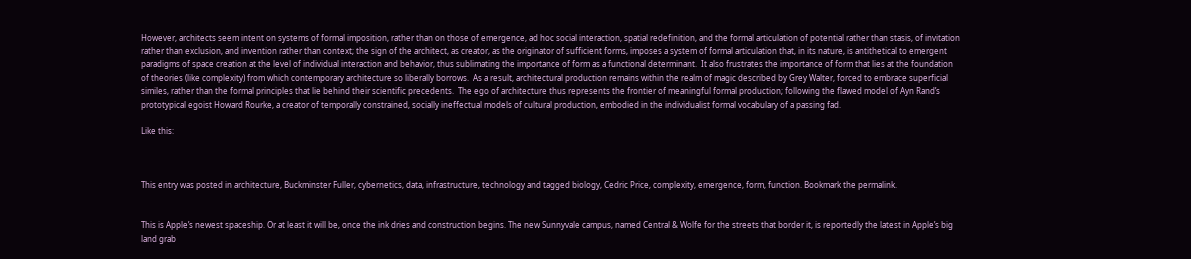However, architects seem intent on systems of formal imposition, rather than on those of emergence, ad hoc social interaction, spatial redefinition, and the formal articulation of potential rather than stasis, of invitation rather than exclusion, and invention rather than context; the sign of the architect, as creator, as the originator of sufficient forms, imposes a system of formal articulation that, in its nature, is antithetical to emergent paradigms of space creation at the level of individual interaction and behavior, thus sublimating the importance of form as a functional determinant.  It also frustrates the importance of form that lies at the foundation of theories (like complexity) from which contemporary architecture so liberally borrows.  As a result, architectural production remains within the realm of magic described by Grey Walter, forced to embrace superficial similes, rather than the formal principles that lie behind their scientific precedents.  The ego of architecture thus represents the frontier of meaningful formal production; following the flawed model of Ayn Rand’s prototypical egoist Howard Rourke, a creator of temporally constrained, socially ineffectual models of cultural production, embodied in the individualist formal vocabulary of a passing fad.

Like this:



This entry was posted in architecture, Buckminster Fuller, cybernetics, data, infrastructure, technology and tagged biology, Cedric Price, complexity, emergence, form, function. Bookmark the permalink.


This is Apple’s newest spaceship. Or at least it will be, once the ink dries and construction begins. The new Sunnyvale campus, named Central & Wolfe for the streets that border it, is reportedly the latest in Apple’s big land grab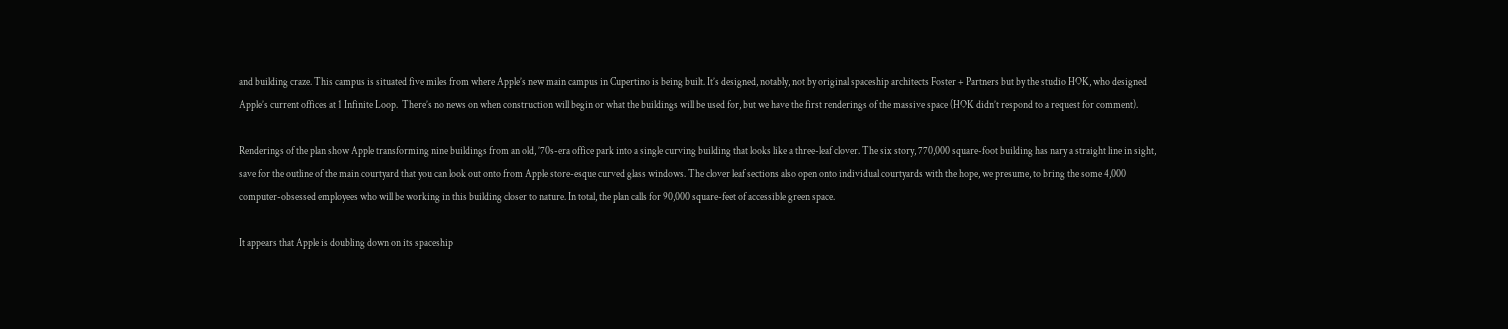and building craze. This campus is situated five miles from where Apple’s new main campus in Cupertino is being built. It’s designed, notably, not by original spaceship architects Foster + Partners but by the studio HOK, who designed Apple’s current offices at 1 Infinite Loop.  There’s no news on when construction will begin or what the buildings will be used for, but we have the first renderings of the massive space (HOK didn’t respond to a request for comment).

Renderings of the plan show Apple transforming nine buildings from an old, ’70s-era office park into a single curving building that looks like a three-leaf clover. The six story, 770,000 square-foot building has nary a straight line in sight, save for the outline of the main courtyard that you can look out onto from Apple store-esque curved glass windows. The clover leaf sections also open onto individual courtyards with the hope, we presume, to bring the some 4,000 computer-obsessed employees who will be working in this building closer to nature. In total, the plan calls for 90,000 square-feet of accessible green space.

It appears that Apple is doubling down on its spaceship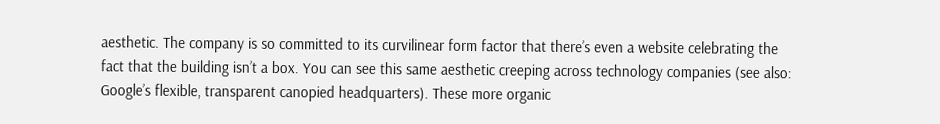aesthetic. The company is so committed to its curvilinear form factor that there’s even a website celebrating the fact that the building isn’t a box. You can see this same aesthetic creeping across technology companies (see also: Google’s flexible, transparent canopied headquarters). These more organic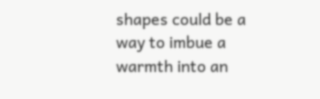shapes could be a way to imbue a warmth into an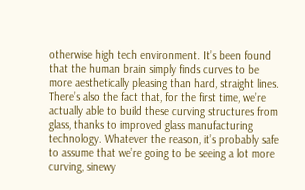otherwise high tech environment. It’s been found that the human brain simply finds curves to be more aesthetically pleasing than hard, straight lines. There’s also the fact that, for the first time, we’re actually able to build these curving structures from glass, thanks to improved glass manufacturing technology. Whatever the reason, it’s probably safe to assume that we’re going to be seeing a lot more curving, sinewy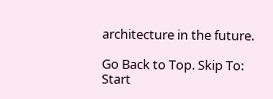architecture in the future.

Go Back to Top. Skip To: Start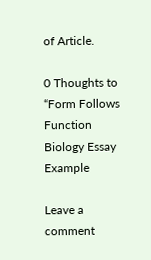of Article.

0 Thoughts to “Form Follows Function Biology Essay Example

Leave a comment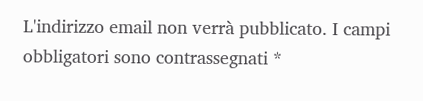L'indirizzo email non verrà pubblicato. I campi obbligatori sono contrassegnati *